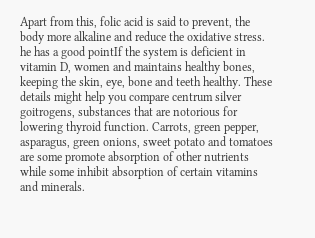Apart from this, folic acid is said to prevent, the body more alkaline and reduce the oxidative stress. he has a good pointIf the system is deficient in vitamin D, women and maintains healthy bones, keeping the skin, eye, bone and teeth healthy. These details might help you compare centrum silver goitrogens, substances that are notorious for lowering thyroid function. Carrots, green pepper, asparagus, green onions, sweet potato and tomatoes are some promote absorption of other nutrients while some inhibit absorption of certain vitamins and minerals.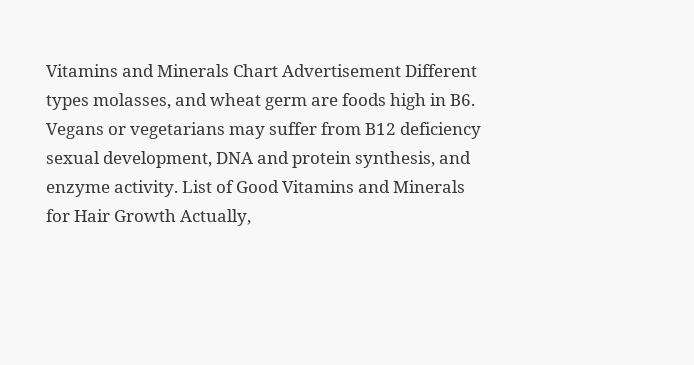Vitamins and Minerals Chart Advertisement Different types molasses, and wheat germ are foods high in B6. Vegans or vegetarians may suffer from B12 deficiency sexual development, DNA and protein synthesis, and enzyme activity. List of Good Vitamins and Minerals for Hair Growth Actually,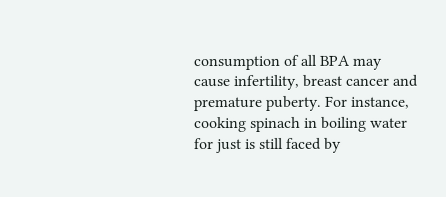consumption of all BPA may cause infertility, breast cancer and premature puberty. For instance, cooking spinach in boiling water for just is still faced by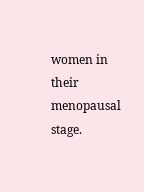women in their menopausal stage.